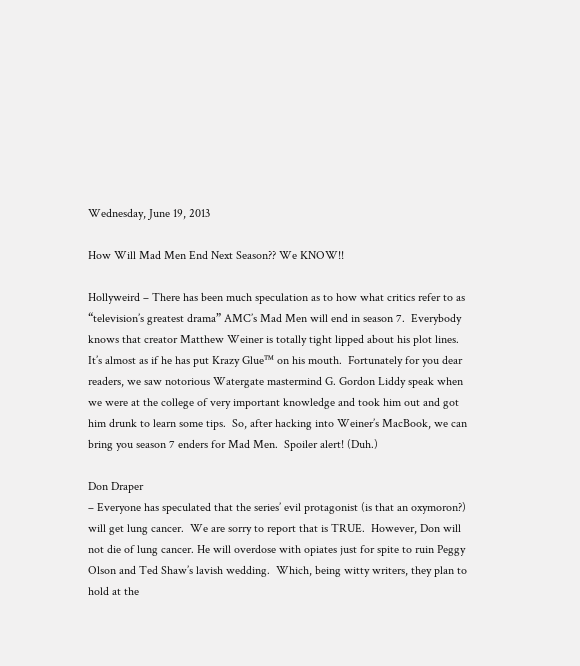Wednesday, June 19, 2013

How Will Mad Men End Next Season?? We KNOW!!

Hollyweird – There has been much speculation as to how what critics refer to as “television’s greatest drama” AMC’s Mad Men will end in season 7.  Everybody knows that creator Matthew Weiner is totally tight lipped about his plot lines. It’s almost as if he has put Krazy Glue™ on his mouth.  Fortunately for you dear readers, we saw notorious Watergate mastermind G. Gordon Liddy speak when we were at the college of very important knowledge and took him out and got him drunk to learn some tips.  So, after hacking into Weiner’s MacBook, we can bring you season 7 enders for Mad Men.  Spoiler alert! (Duh.)

Don Draper
– Everyone has speculated that the series’ evil protagonist (is that an oxymoron?) will get lung cancer.  We are sorry to report that is TRUE.  However, Don will not die of lung cancer. He will overdose with opiates just for spite to ruin Peggy Olson and Ted Shaw’s lavish wedding.  Which, being witty writers, they plan to hold at the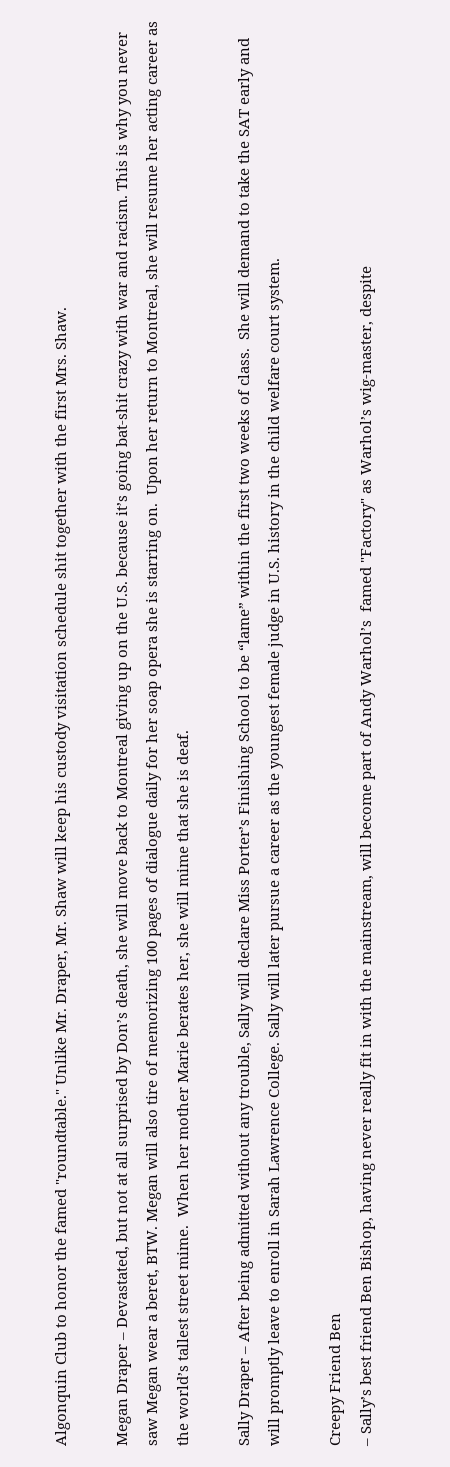Algonquin Club to honor the famed "roundtable." Unlike Mr. Draper, Mr. Shaw will keep his custody visitation schedule shit together with the first Mrs. Shaw.

Megan Draper – Devastated, but not at all surprised by Don’s death, she will move back to Montreal giving up on the U.S. because it’s going bat-shit crazy with war and racism. This is why you never saw Megan wear a beret, BTW. Megan will also tire of memorizing 100 pages of dialogue daily for her soap opera she is starring on.  Upon her return to Montreal, she will resume her acting career as the world’s tallest street mime.  When her mother Marie berates her, she will mime that she is deaf.

Sally Draper – After being admitted without any trouble, Sally will declare Miss Porter’s Finishing School to be “lame” within the first two weeks of class.  She will demand to take the SAT early and will promptly leave to enroll in Sarah Lawrence College. Sally will later pursue a career as the youngest female judge in U.S. history in the child welfare court system.

Creepy Friend Ben
– Sally’s best friend Ben Bishop, having never really fit in with the mainstream, will become part of Andy Warhol’s  famed "Factory" as Warhol’s wig-master, despite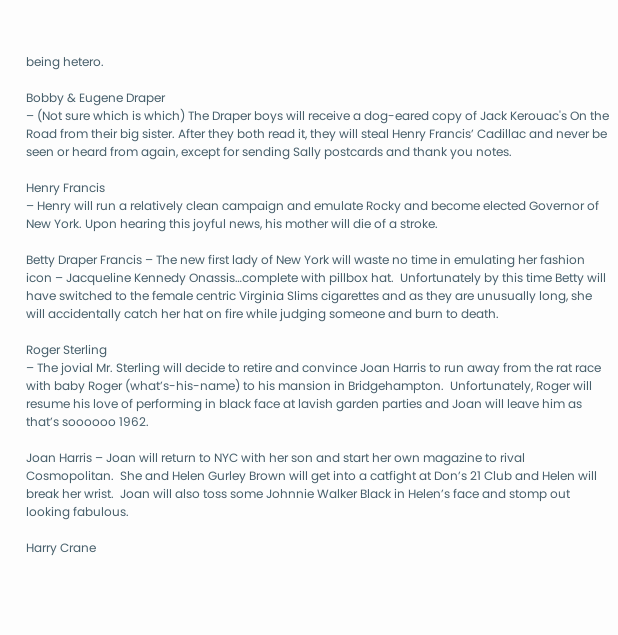being hetero.

Bobby & Eugene Draper
– (Not sure which is which) The Draper boys will receive a dog-eared copy of Jack Kerouac's On the Road from their big sister. After they both read it, they will steal Henry Francis’ Cadillac and never be seen or heard from again, except for sending Sally postcards and thank you notes.

Henry Francis
– Henry will run a relatively clean campaign and emulate Rocky and become elected Governor of New York. Upon hearing this joyful news, his mother will die of a stroke.

Betty Draper Francis – The new first lady of New York will waste no time in emulating her fashion icon – Jacqueline Kennedy Onassis…complete with pillbox hat.  Unfortunately by this time Betty will have switched to the female centric Virginia Slims cigarettes and as they are unusually long, she will accidentally catch her hat on fire while judging someone and burn to death.

Roger Sterling
– The jovial Mr. Sterling will decide to retire and convince Joan Harris to run away from the rat race with baby Roger (what’s-his-name) to his mansion in Bridgehampton.  Unfortunately, Roger will resume his love of performing in black face at lavish garden parties and Joan will leave him as that’s soooooo 1962.

Joan Harris – Joan will return to NYC with her son and start her own magazine to rival Cosmopolitan.  She and Helen Gurley Brown will get into a catfight at Don’s 21 Club and Helen will break her wrist.  Joan will also toss some Johnnie Walker Black in Helen’s face and stomp out looking fabulous.

Harry Crane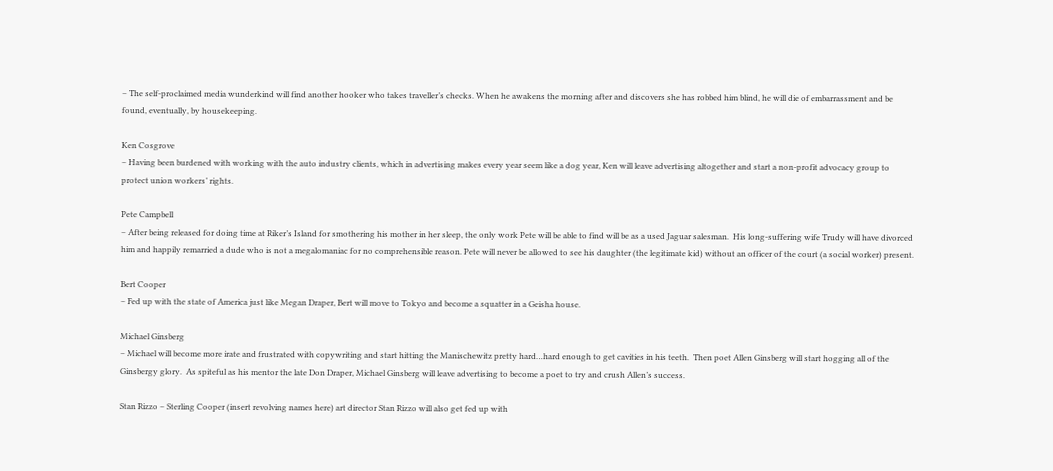– The self-proclaimed media wunderkind will find another hooker who takes traveller’s checks. When he awakens the morning after and discovers she has robbed him blind, he will die of embarrassment and be found, eventually, by housekeeping.

Ken Cosgrove
– Having been burdened with working with the auto industry clients, which in advertising makes every year seem like a dog year, Ken will leave advertising altogether and start a non-profit advocacy group to protect union workers’ rights.

Pete Campbell
– After being released for doing time at Riker’s Island for smothering his mother in her sleep, the only work Pete will be able to find will be as a used Jaguar salesman.  His long-suffering wife Trudy will have divorced him and happily remarried a dude who is not a megalomaniac for no comprehensible reason. Pete will never be allowed to see his daughter (the legitimate kid) without an officer of the court (a social worker) present.

Bert Cooper
– Fed up with the state of America just like Megan Draper, Bert will move to Tokyo and become a squatter in a Geisha house.

Michael Ginsberg
– Michael will become more irate and frustrated with copywriting and start hitting the Manischewitz pretty hard…hard enough to get cavities in his teeth.  Then poet Allen Ginsberg will start hogging all of the Ginsbergy glory.  As spiteful as his mentor the late Don Draper, Michael Ginsberg will leave advertising to become a poet to try and crush Allen’s success.

Stan Rizzo – Sterling Cooper (insert revolving names here) art director Stan Rizzo will also get fed up with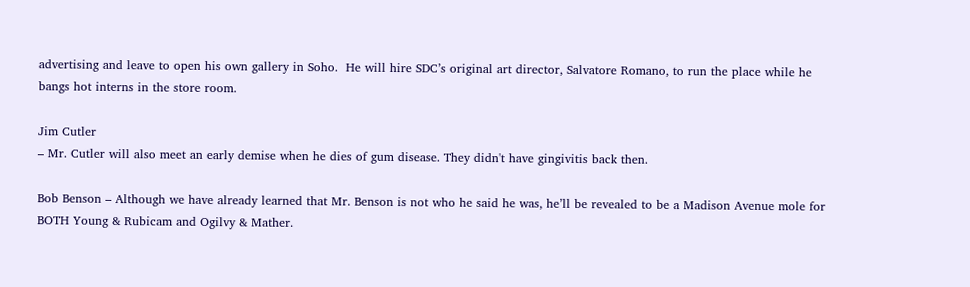advertising and leave to open his own gallery in Soho.  He will hire SDC’s original art director, Salvatore Romano, to run the place while he bangs hot interns in the store room.

Jim Cutler
– Mr. Cutler will also meet an early demise when he dies of gum disease. They didn't have gingivitis back then.

Bob Benson – Although we have already learned that Mr. Benson is not who he said he was, he’ll be revealed to be a Madison Avenue mole for BOTH Young & Rubicam and Ogilvy & Mather.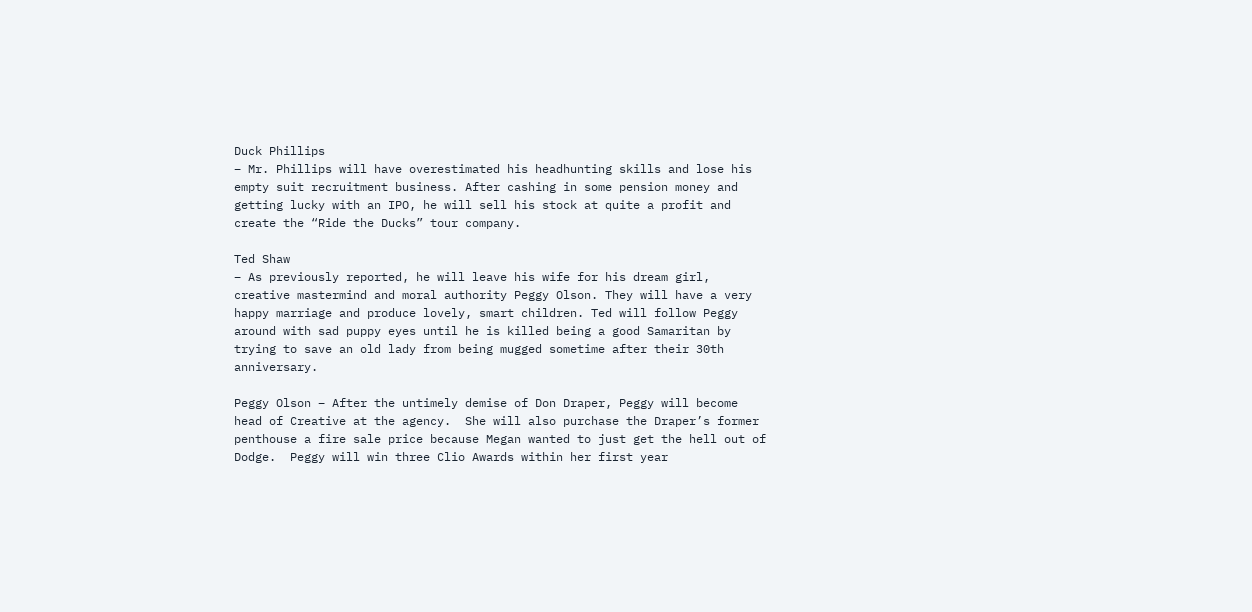Duck Phillips
– Mr. Phillips will have overestimated his headhunting skills and lose his empty suit recruitment business. After cashing in some pension money and getting lucky with an IPO, he will sell his stock at quite a profit and create the “Ride the Ducks” tour company.

Ted Shaw
– As previously reported, he will leave his wife for his dream girl, creative mastermind and moral authority Peggy Olson. They will have a very happy marriage and produce lovely, smart children. Ted will follow Peggy around with sad puppy eyes until he is killed being a good Samaritan by trying to save an old lady from being mugged sometime after their 30th anniversary.

Peggy Olson – After the untimely demise of Don Draper, Peggy will become head of Creative at the agency.  She will also purchase the Draper’s former penthouse a fire sale price because Megan wanted to just get the hell out of Dodge.  Peggy will win three Clio Awards within her first year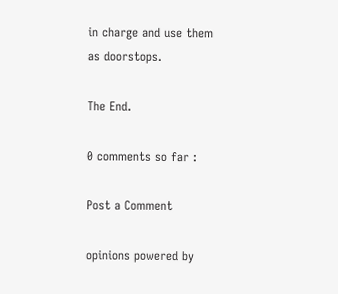in charge and use them as doorstops.

The End.

0 comments so far :

Post a Comment

opinions powered by